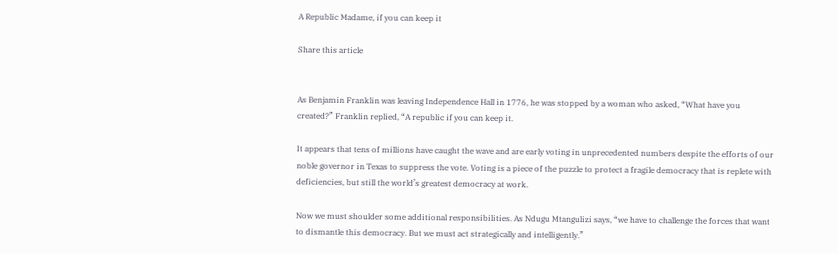A Republic Madame, if you can keep it

Share this article


As Benjamin Franklin was leaving Independence Hall in 1776, he was stopped by a woman who asked, “What have you created?” Franklin replied, “A republic if you can keep it.

It appears that tens of millions have caught the wave and are early voting in unprecedented numbers despite the efforts of our noble governor in Texas to suppress the vote. Voting is a piece of the puzzle to protect a fragile democracy that is replete with deficiencies, but still the world’s greatest democracy at work.

Now we must shoulder some additional responsibilities. As Ndugu Mtangulizi says, “we have to challenge the forces that want to dismantle this democracy. But we must act strategically and intelligently.”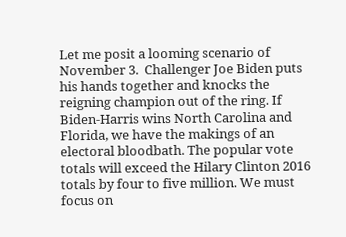Let me posit a looming scenario of November 3.  Challenger Joe Biden puts his hands together and knocks the reigning champion out of the ring. If Biden-Harris wins North Carolina and Florida, we have the makings of an electoral bloodbath. The popular vote totals will exceed the Hilary Clinton 2016 totals by four to five million. We must focus on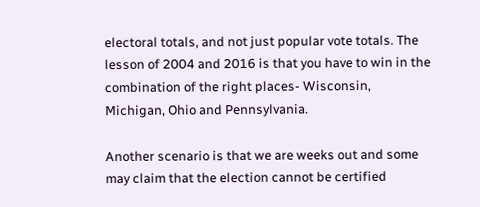electoral totals, and not just popular vote totals. The lesson of 2004 and 2016 is that you have to win in the combination of the right places- Wisconsin, Michigan, Ohio and Pennsylvania.

Another scenario is that we are weeks out and some may claim that the election cannot be certified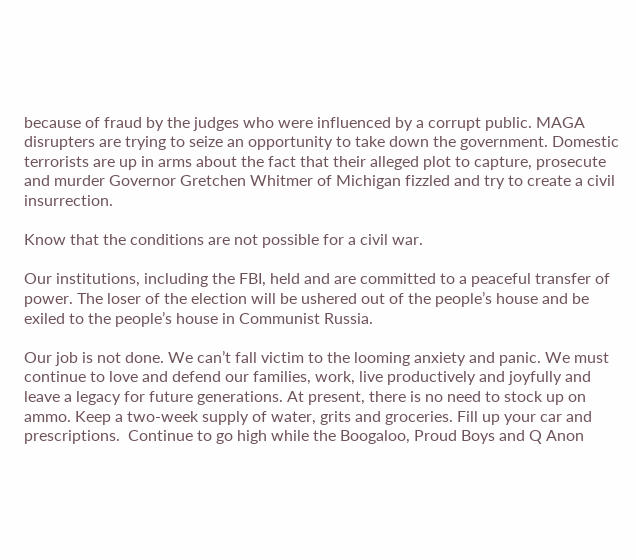because of fraud by the judges who were influenced by a corrupt public. MAGA disrupters are trying to seize an opportunity to take down the government. Domestic terrorists are up in arms about the fact that their alleged plot to capture, prosecute and murder Governor Gretchen Whitmer of Michigan fizzled and try to create a civil insurrection.

Know that the conditions are not possible for a civil war.

Our institutions, including the FBI, held and are committed to a peaceful transfer of power. The loser of the election will be ushered out of the people’s house and be exiled to the people’s house in Communist Russia.

Our job is not done. We can’t fall victim to the looming anxiety and panic. We must continue to love and defend our families, work, live productively and joyfully and leave a legacy for future generations. At present, there is no need to stock up on ammo. Keep a two-week supply of water, grits and groceries. Fill up your car and prescriptions.  Continue to go high while the Boogaloo, Proud Boys and Q Anon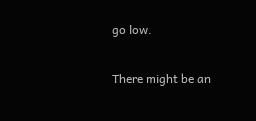go low.

There might be an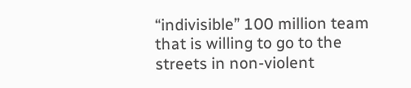“indivisible” 100 million team that is willing to go to the streets in non-violent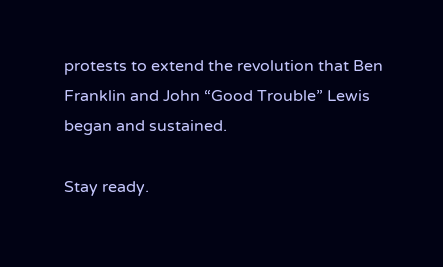protests to extend the revolution that Ben Franklin and John “Good Trouble” Lewis began and sustained.

Stay ready.